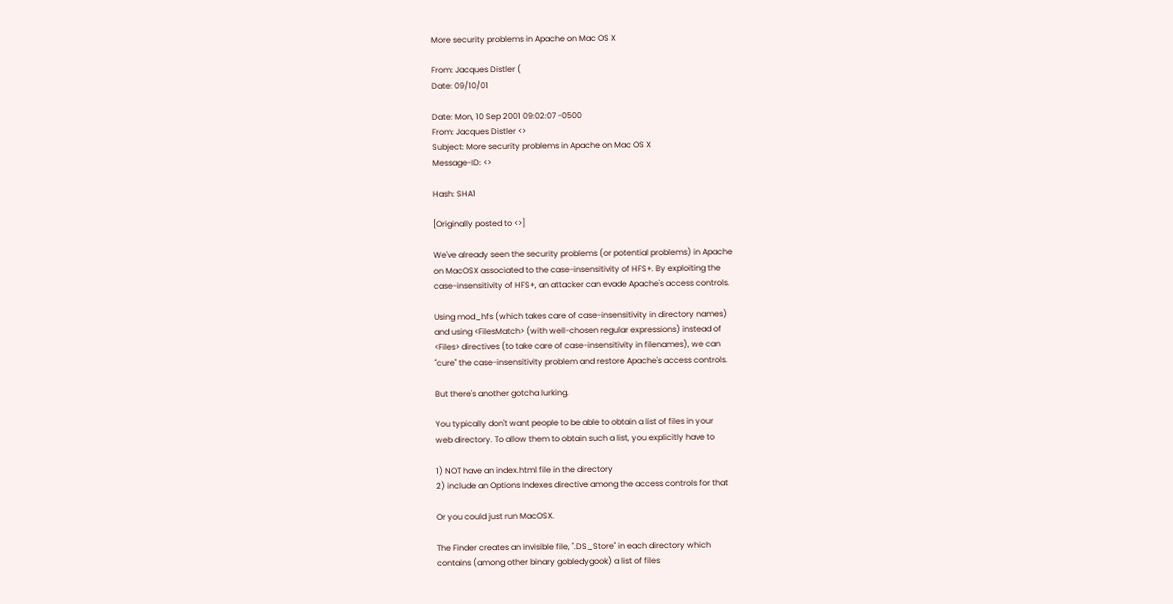More security problems in Apache on Mac OS X

From: Jacques Distler (
Date: 09/10/01

Date: Mon, 10 Sep 2001 09:02:07 -0500
From: Jacques Distler <>
Subject: More security problems in Apache on Mac OS X
Message-ID: <>

Hash: SHA1

[Originally posted to <>]

We've already seen the security problems (or potential problems) in Apache
on MacOSX associated to the case-insensitivity of HFS+. By exploiting the
case-insensitivity of HFS+, an attacker can evade Apache's access controls.

Using mod_hfs (which takes care of case-insensitivity in directory names)
and using <FilesMatch> (with well-chosen regular expressions) instead of
<Files> directives (to take care of case-insensitivity in filenames), we can
"cure" the case-insensitivity problem and restore Apache's access controls.

But there's another gotcha lurking.

You typically don't want people to be able to obtain a list of files in your
web directory. To allow them to obtain such a list, you explicitly have to

1) NOT have an index.html file in the directory
2) include an Options Indexes directive among the access controls for that

Or you could just run MacOSX.

The Finder creates an invisible file, ".DS_Store" in each directory which
contains (among other binary gobledygook) a list of files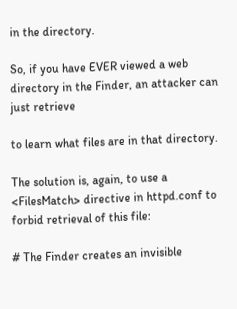in the directory.

So, if you have EVER viewed a web directory in the Finder, an attacker can
just retrieve

to learn what files are in that directory.

The solution is, again, to use a <FilesMatch> directive in httpd.conf to
forbid retrieval of this file:

# The Finder creates an invisible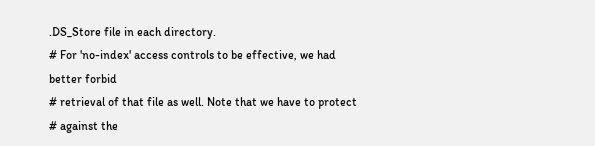.DS_Store file in each directory.
# For 'no-index' access controls to be effective, we had better forbid
# retrieval of that file as well. Note that we have to protect
# against the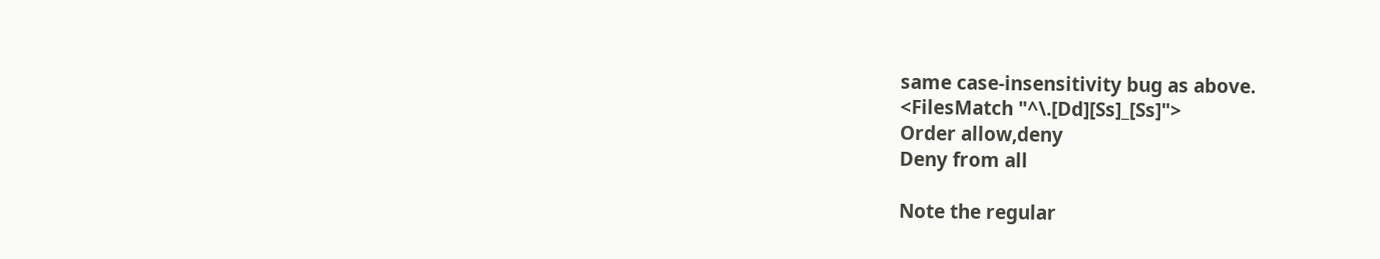same case-insensitivity bug as above.
<FilesMatch "^\.[Dd][Ss]_[Ss]">
Order allow,deny
Deny from all

Note the regular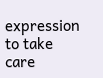expression to take care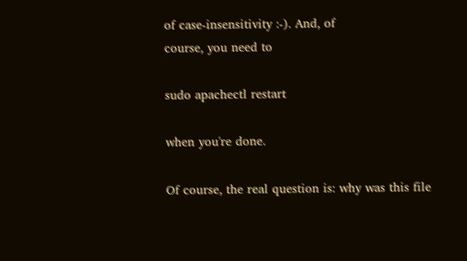of case-insensitivity :-). And, of
course, you need to

sudo apachectl restart

when you're done.

Of course, the real question is: why was this file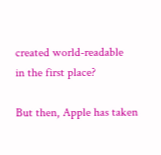created world-readable
in the first place?

But then, Apple has taken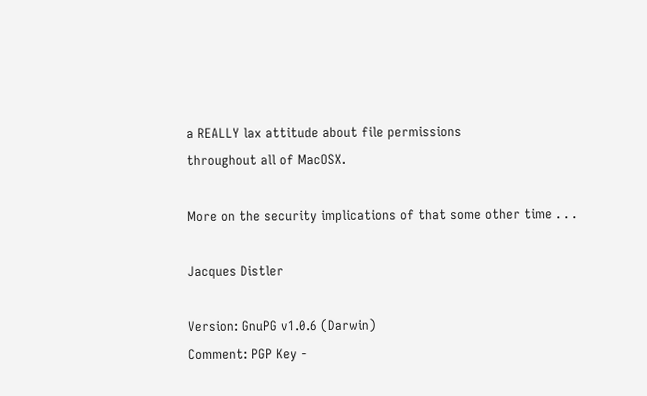a REALLY lax attitude about file permissions
throughout all of MacOSX.

More on the security implications of that some other time . . .

Jacques Distler

Version: GnuPG v1.0.6 (Darwin)
Comment: PGP Key -